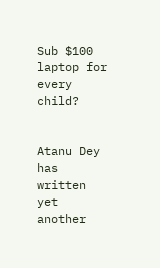Sub $100 laptop for every child?


Atanu Dey has written yet another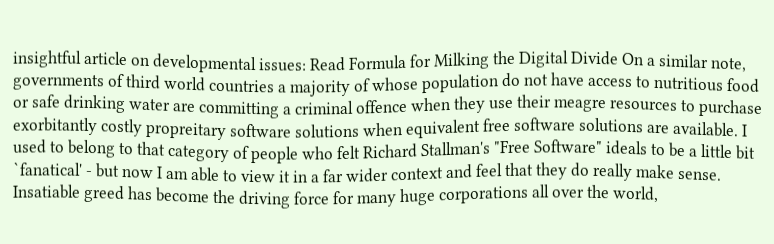insightful article on developmental issues: Read Formula for Milking the Digital Divide On a similar note, governments of third world countries a majority of whose population do not have access to nutritious food or safe drinking water are committing a criminal offence when they use their meagre resources to purchase exorbitantly costly propreitary software solutions when equivalent free software solutions are available. I used to belong to that category of people who felt Richard Stallman's "Free Software" ideals to be a little bit `fanatical' - but now I am able to view it in a far wider context and feel that they do really make sense. Insatiable greed has become the driving force for many huge corporations all over the world,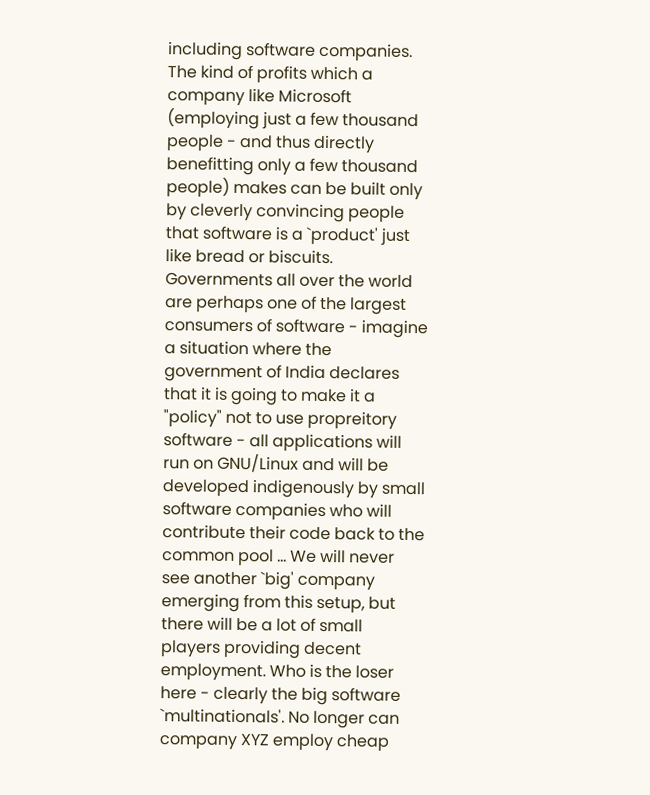including software companies. The kind of profits which a company like Microsoft (employing just a few thousand people - and thus directly benefitting only a few thousand people) makes can be built only by cleverly convincing people that software is a `product' just like bread or biscuits. Governments all over the world are perhaps one of the largest consumers of software - imagine a situation where the government of India declares that it is going to make it a "policy" not to use propreitory software - all applications will run on GNU/Linux and will be developed indigenously by small software companies who will contribute their code back to the common pool ... We will never see another `big' company emerging from this setup, but there will be a lot of small players providing decent employment. Who is the loser here - clearly the big software `multinationals'. No longer can company XYZ employ cheap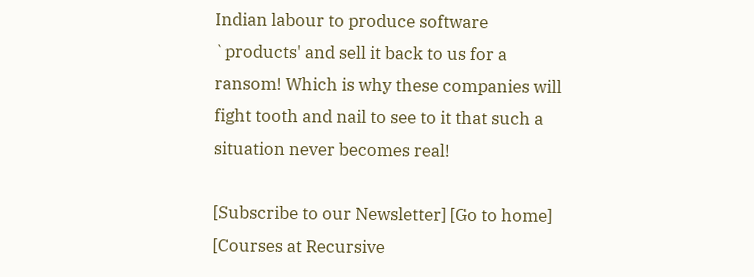Indian labour to produce software `products' and sell it back to us for a ransom! Which is why these companies will fight tooth and nail to see to it that such a situation never becomes real!

[Subscribe to our Newsletter] [Go to home] [Courses at Recursive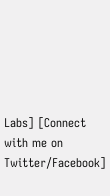Labs] [Connect with me on Twitter/Facebook]